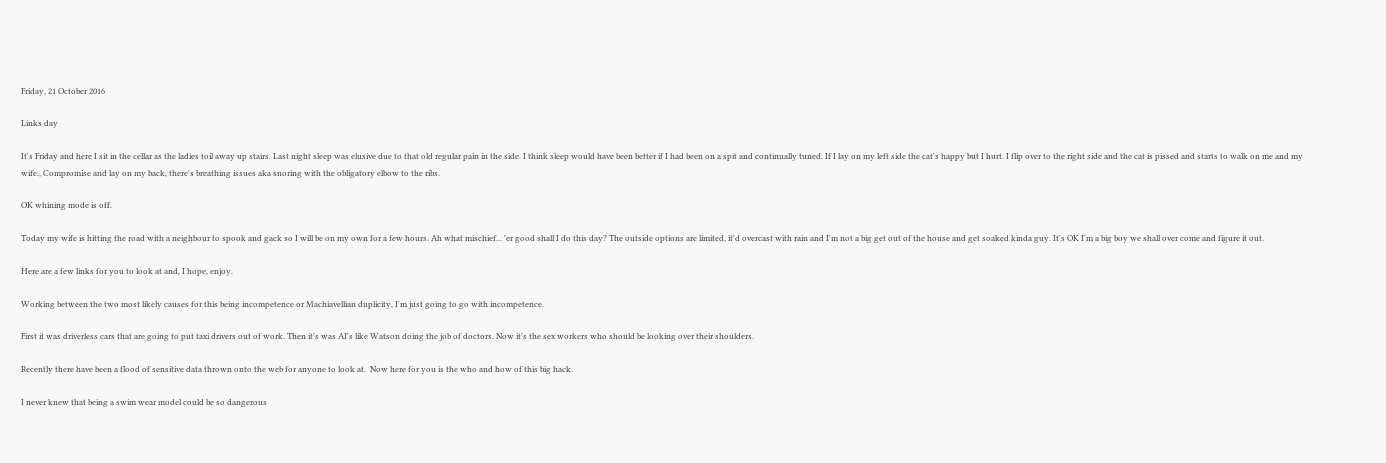Friday, 21 October 2016

Links day

It's Friday and here I sit in the cellar as the ladies toil away up stairs. Last night sleep was elusive due to that old regular pain in the side. I think sleep would have been better if I had been on a spit and continually tuned. If I lay on my left side the cat's happy but I hurt. I flip over to the right side and the cat is pissed and starts to walk on me and my wife., Compromise and lay on my back, there's breathing issues aka snoring with the obligatory elbow to the ribs.

OK whining mode is off.

Today my wife is hitting the road with a neighbour to spook and gack so I will be on my own for a few hours. Ah what mischief... 'er good shall I do this day? The outside options are limited, it'd overcast with rain and I'm not a big get out of the house and get soaked kinda guy. It's OK I'm a big boy we shall over come and figure it out.

Here are a few links for you to look at and, I hope, enjoy.

Working between the two most likely causes for this being incompetence or Machiavellian duplicity, I'm just going to go with incompetence.

First it was driverless cars that are going to put taxi drivers out of work. Then it's was AI's like Watson doing the job of doctors. Now it's the sex workers who should be looking over their shoulders.

Recently there have been a flood of sensitive data thrown onto the web for anyone to look at.  Now here for you is the who and how of this big hack.

I never knew that being a swim wear model could be so dangerous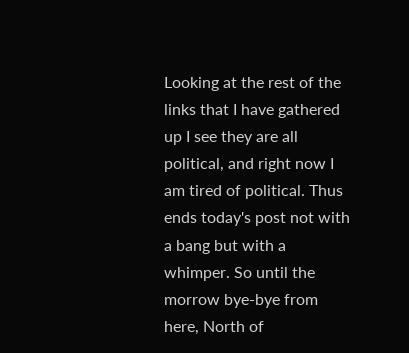Looking at the rest of the links that I have gathered up I see they are all political, and right now I am tired of political. Thus ends today's post not with a bang but with a whimper. So until the morrow bye-bye from here, North of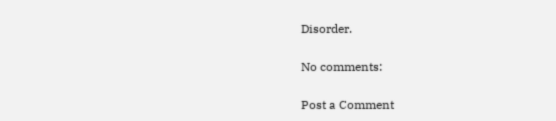Disorder.

No comments:

Post a Comment